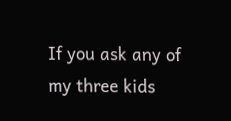If you ask any of my three kids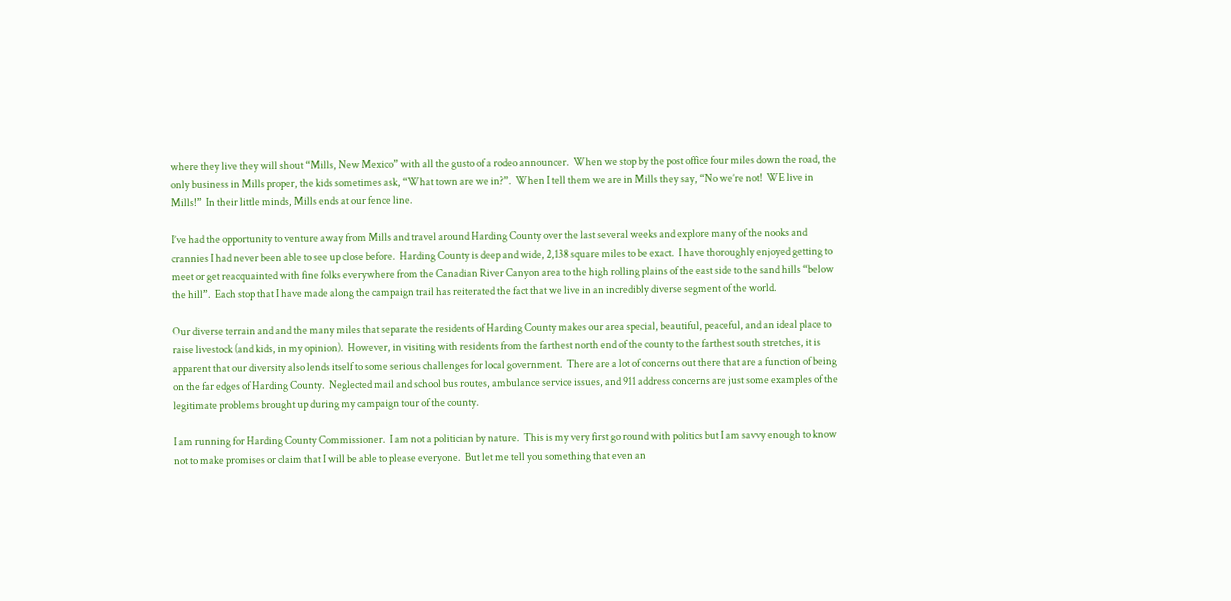where they live they will shout “Mills, New Mexico” with all the gusto of a rodeo announcer.  When we stop by the post office four miles down the road, the only business in Mills proper, the kids sometimes ask, “What town are we in?”.  When I tell them we are in Mills they say, “No we’re not!  WE live in Mills!”  In their little minds, Mills ends at our fence line.

I’ve had the opportunity to venture away from Mills and travel around Harding County over the last several weeks and explore many of the nooks and crannies I had never been able to see up close before.  Harding County is deep and wide, 2,138 square miles to be exact.  I have thoroughly enjoyed getting to meet or get reacquainted with fine folks everywhere from the Canadian River Canyon area to the high rolling plains of the east side to the sand hills “below the hill”.  Each stop that I have made along the campaign trail has reiterated the fact that we live in an incredibly diverse segment of the world.

Our diverse terrain and and the many miles that separate the residents of Harding County makes our area special, beautiful, peaceful, and an ideal place to raise livestock (and kids, in my opinion).  However, in visiting with residents from the farthest north end of the county to the farthest south stretches, it is apparent that our diversity also lends itself to some serious challenges for local government.  There are a lot of concerns out there that are a function of being on the far edges of Harding County.  Neglected mail and school bus routes, ambulance service issues, and 911 address concerns are just some examples of the legitimate problems brought up during my campaign tour of the county.

I am running for Harding County Commissioner.  I am not a politician by nature.  This is my very first go round with politics but I am savvy enough to know not to make promises or claim that I will be able to please everyone.  But let me tell you something that even an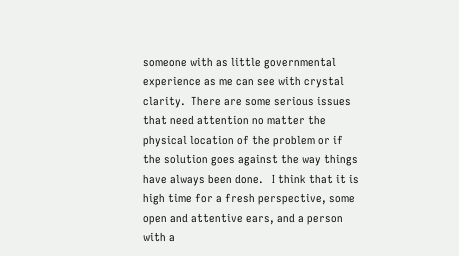someone with as little governmental experience as me can see with crystal clarity.  There are some serious issues that need attention no matter the physical location of the problem or if the solution goes against the way things have always been done.   I think that it is high time for a fresh perspective, some open and attentive ears, and a person with a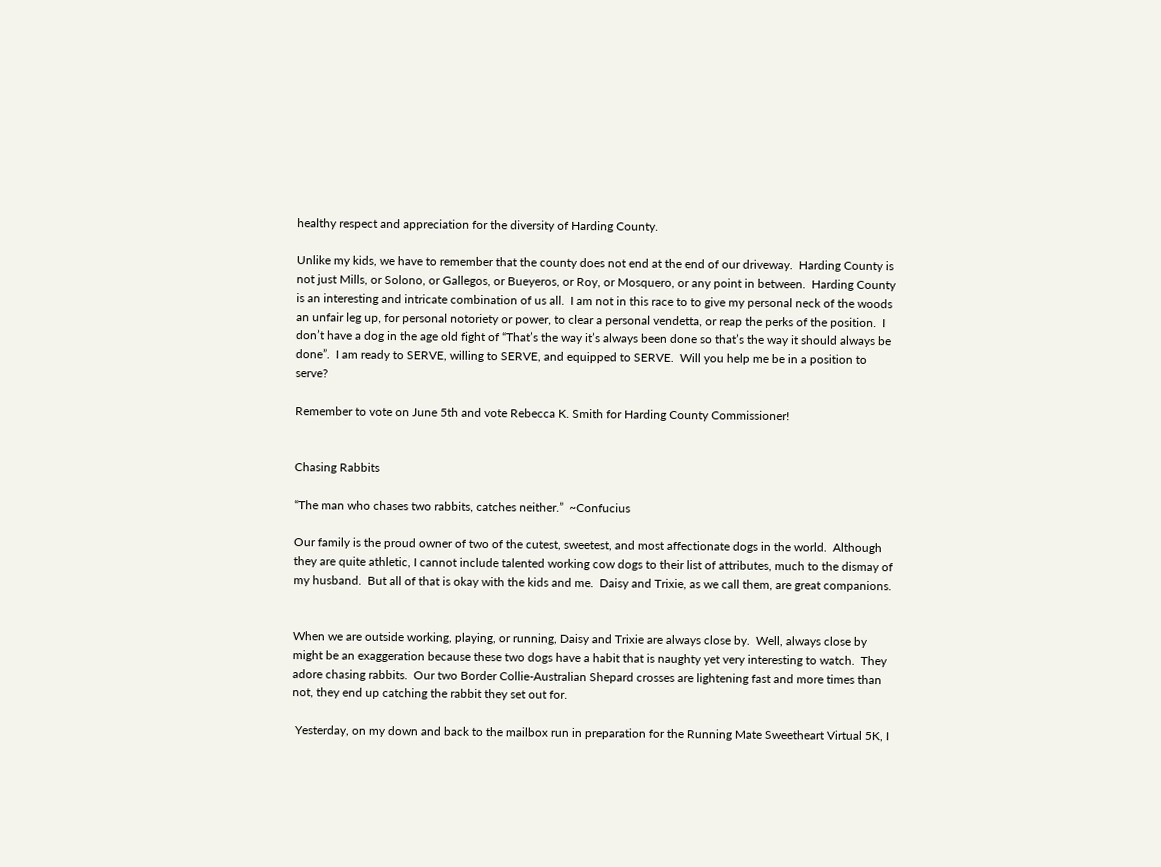healthy respect and appreciation for the diversity of Harding County.

Unlike my kids, we have to remember that the county does not end at the end of our driveway.  Harding County is not just Mills, or Solono, or Gallegos, or Bueyeros, or Roy, or Mosquero, or any point in between.  Harding County is an interesting and intricate combination of us all.  I am not in this race to to give my personal neck of the woods an unfair leg up, for personal notoriety or power, to clear a personal vendetta, or reap the perks of the position.  I don’t have a dog in the age old fight of “That’s the way it’s always been done so that’s the way it should always be done”.  I am ready to SERVE, willing to SERVE, and equipped to SERVE.  Will you help me be in a position to serve?

Remember to vote on June 5th and vote Rebecca K. Smith for Harding County Commissioner!


Chasing Rabbits

“The man who chases two rabbits, catches neither.”  ~Confucius

Our family is the proud owner of two of the cutest, sweetest, and most affectionate dogs in the world.  Although they are quite athletic, I cannot include talented working cow dogs to their list of attributes, much to the dismay of my husband.  But all of that is okay with the kids and me.  Daisy and Trixie, as we call them, are great companions.


When we are outside working, playing, or running, Daisy and Trixie are always close by.  Well, always close by might be an exaggeration because these two dogs have a habit that is naughty yet very interesting to watch.  They adore chasing rabbits.  Our two Border Collie-Australian Shepard crosses are lightening fast and more times than not, they end up catching the rabbit they set out for.

 Yesterday, on my down and back to the mailbox run in preparation for the Running Mate Sweetheart Virtual 5K, I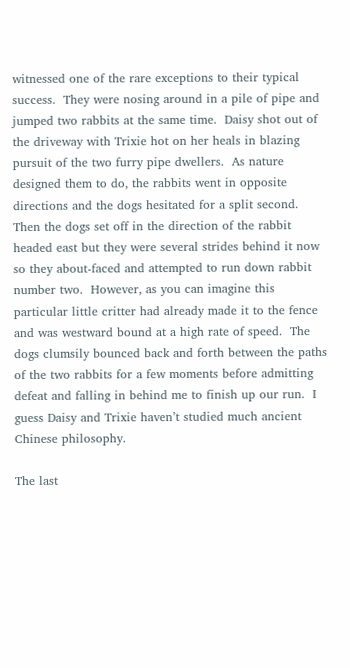witnessed one of the rare exceptions to their typical success.  They were nosing around in a pile of pipe and jumped two rabbits at the same time.  Daisy shot out of the driveway with Trixie hot on her heals in blazing pursuit of the two furry pipe dwellers.  As nature designed them to do, the rabbits went in opposite directions and the dogs hesitated for a split second.  Then the dogs set off in the direction of the rabbit headed east but they were several strides behind it now so they about-faced and attempted to run down rabbit number two.  However, as you can imagine this particular little critter had already made it to the fence and was westward bound at a high rate of speed.  The dogs clumsily bounced back and forth between the paths of the two rabbits for a few moments before admitting defeat and falling in behind me to finish up our run.  I guess Daisy and Trixie haven’t studied much ancient Chinese philosophy.

The last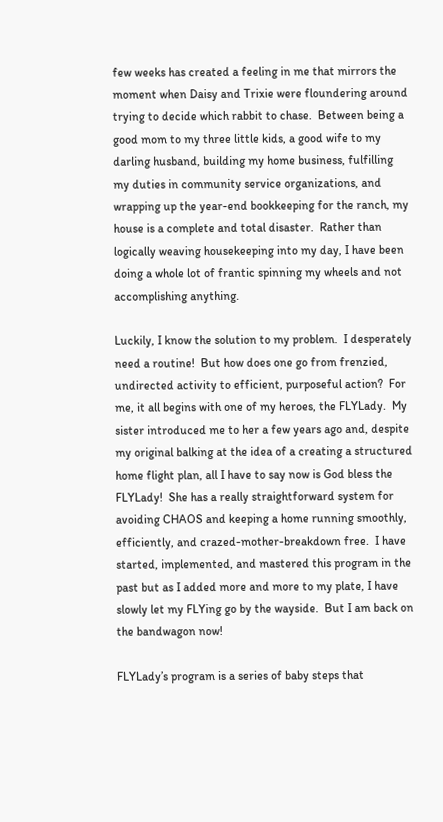few weeks has created a feeling in me that mirrors the moment when Daisy and Trixie were floundering around trying to decide which rabbit to chase.  Between being a good mom to my three little kids, a good wife to my darling husband, building my home business, fulfilling my duties in community service organizations, and wrapping up the year-end bookkeeping for the ranch, my house is a complete and total disaster.  Rather than logically weaving housekeeping into my day, I have been doing a whole lot of frantic spinning my wheels and not accomplishing anything.

Luckily, I know the solution to my problem.  I desperately need a routine!  But how does one go from frenzied, undirected activity to efficient, purposeful action?  For me, it all begins with one of my heroes, the FLYLady.  My sister introduced me to her a few years ago and, despite my original balking at the idea of a creating a structured home flight plan, all I have to say now is God bless the FLYLady!  She has a really straightforward system for avoiding CHAOS and keeping a home running smoothly, efficiently, and crazed-mother-breakdown free.  I have started, implemented, and mastered this program in the past but as I added more and more to my plate, I have slowly let my FLYing go by the wayside.  But I am back on the bandwagon now!

FLYLady’s program is a series of baby steps that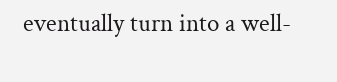eventually turn into a well-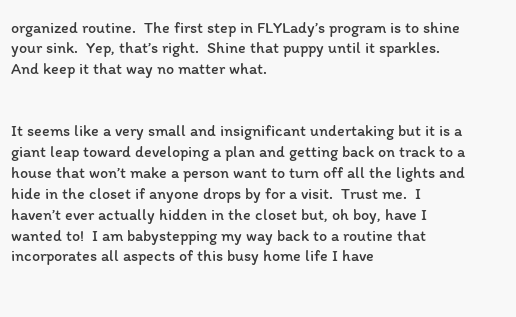organized routine.  The first step in FLYLady’s program is to shine your sink.  Yep, that’s right.  Shine that puppy until it sparkles.  And keep it that way no matter what.


It seems like a very small and insignificant undertaking but it is a giant leap toward developing a plan and getting back on track to a house that won’t make a person want to turn off all the lights and hide in the closet if anyone drops by for a visit.  Trust me.  I haven’t ever actually hidden in the closet but, oh boy, have I wanted to!  I am babystepping my way back to a routine that incorporates all aspects of this busy home life I have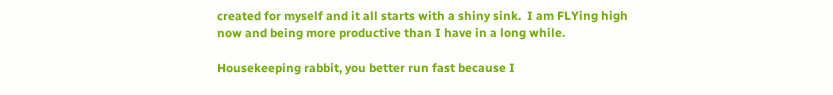created for myself and it all starts with a shiny sink.  I am FLYing high now and being more productive than I have in a long while.

Housekeeping rabbit, you better run fast because I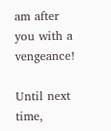am after you with a vengeance!

Until next time,